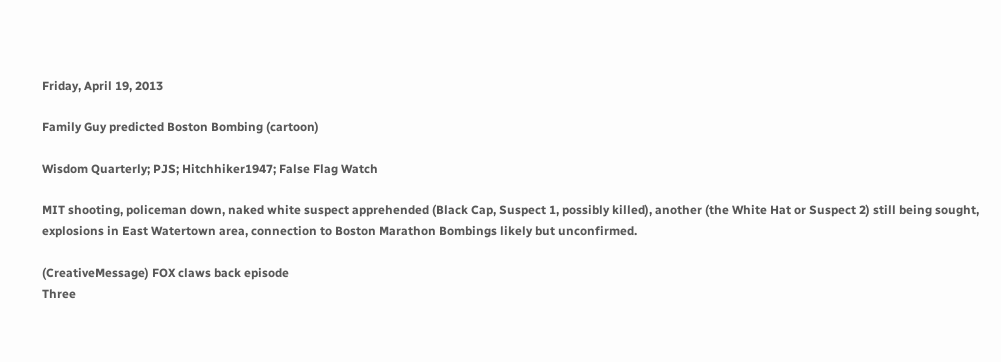Friday, April 19, 2013

Family Guy predicted Boston Bombing (cartoon)

Wisdom Quarterly; PJS; Hitchhiker1947; False Flag Watch

MIT shooting, policeman down, naked white suspect apprehended (Black Cap, Suspect 1, possibly killed), another (the White Hat or Suspect 2) still being sought, explosions in East Watertown area, connection to Boston Marathon Bombings likely but unconfirmed.

(CreativeMessage) FOX claws back episode
Three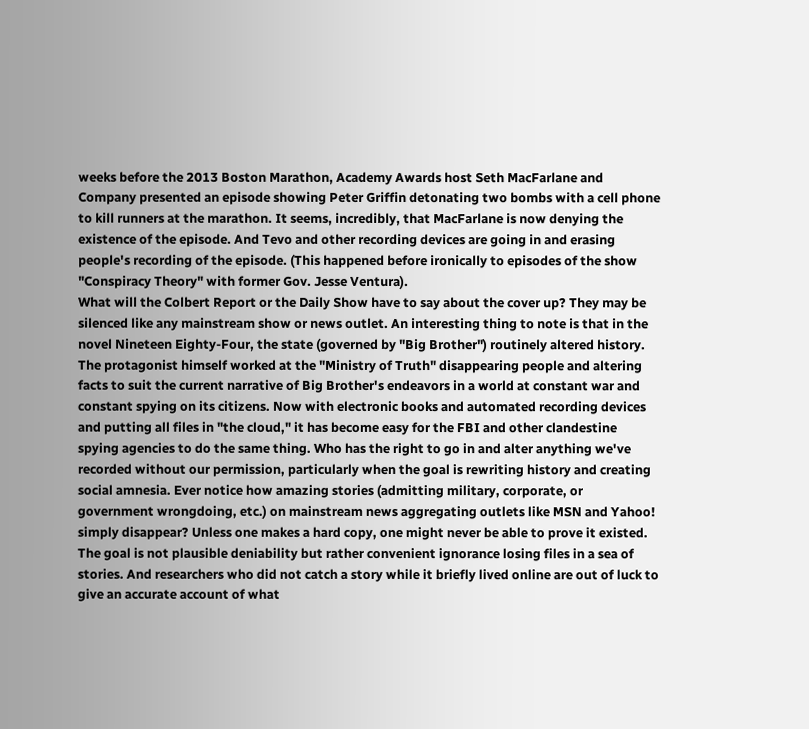weeks before the 2013 Boston Marathon, Academy Awards host Seth MacFarlane and Company presented an episode showing Peter Griffin detonating two bombs with a cell phone to kill runners at the marathon. It seems, incredibly, that MacFarlane is now denying the existence of the episode. And Tevo and other recording devices are going in and erasing people's recording of the episode. (This happened before ironically to episodes of the show "Conspiracy Theory" with former Gov. Jesse Ventura).
What will the Colbert Report or the Daily Show have to say about the cover up? They may be silenced like any mainstream show or news outlet. An interesting thing to note is that in the novel Nineteen Eighty-Four, the state (governed by "Big Brother") routinely altered history. The protagonist himself worked at the "Ministry of Truth" disappearing people and altering facts to suit the current narrative of Big Brother's endeavors in a world at constant war and constant spying on its citizens. Now with electronic books and automated recording devices and putting all files in "the cloud," it has become easy for the FBI and other clandestine spying agencies to do the same thing. Who has the right to go in and alter anything we've recorded without our permission, particularly when the goal is rewriting history and creating social amnesia. Ever notice how amazing stories (admitting military, corporate, or government wrongdoing, etc.) on mainstream news aggregating outlets like MSN and Yahoo! simply disappear? Unless one makes a hard copy, one might never be able to prove it existed. The goal is not plausible deniability but rather convenient ignorance losing files in a sea of stories. And researchers who did not catch a story while it briefly lived online are out of luck to give an accurate account of what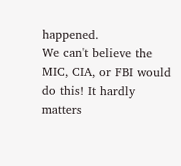happened.
We can't believe the MIC, CIA, or FBI would do this! It hardly matters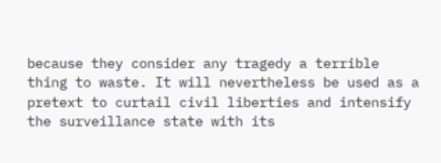because they consider any tragedy a terrible thing to waste. It will nevertheless be used as a pretext to curtail civil liberties and intensify the surveillance state with its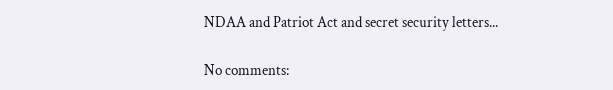NDAA and Patriot Act and secret security letters...

No comments: